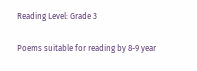Reading Level: Grade 3

Poems suitable for reading by 8-9 year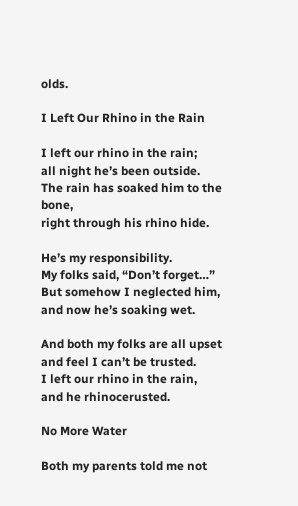olds.

I Left Our Rhino in the Rain

I left our rhino in the rain;
all night he’s been outside.
The rain has soaked him to the bone,
right through his rhino hide.

He’s my responsibility.
My folks said, “Don’t forget…”
But somehow I neglected him,
and now he’s soaking wet.

And both my folks are all upset
and feel I can’t be trusted.
I left our rhino in the rain,
and he rhinocerusted.

No More Water

Both my parents told me not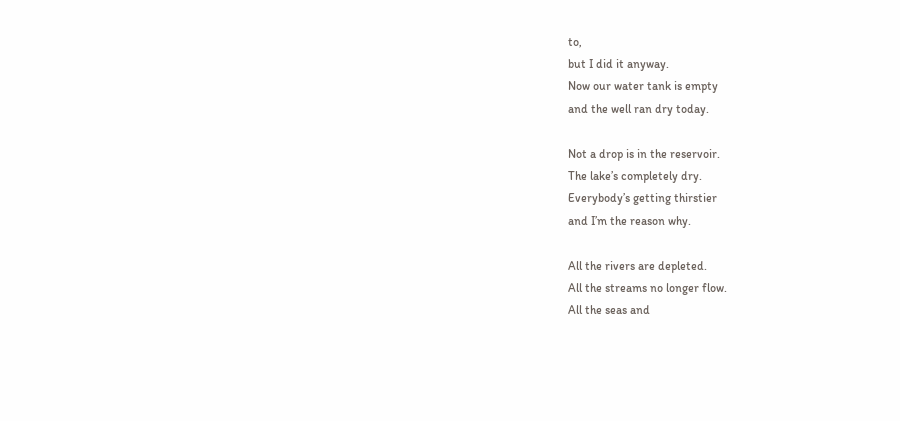to,
but I did it anyway.
Now our water tank is empty
and the well ran dry today.

Not a drop is in the reservoir.
The lake’s completely dry.
Everybody’s getting thirstier
and I’m the reason why.

All the rivers are depleted.
All the streams no longer flow.
All the seas and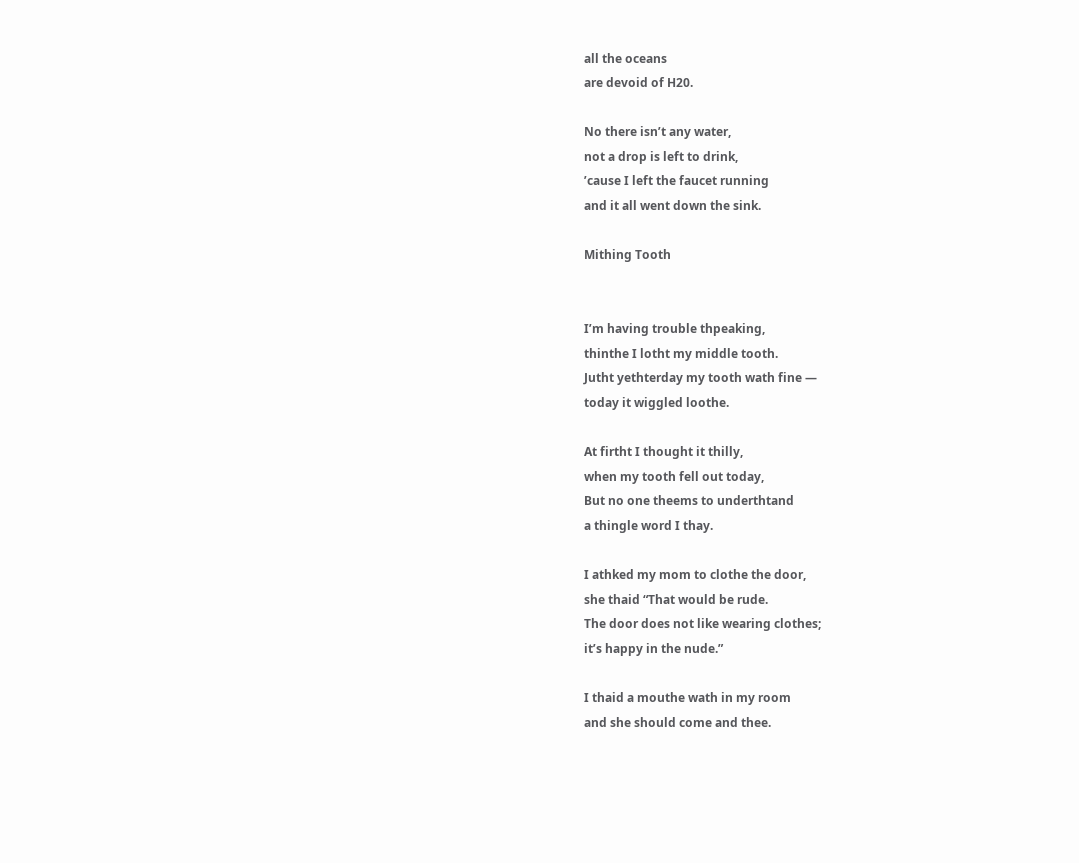all the oceans
are devoid of H20.

No there isn’t any water,
not a drop is left to drink,
’cause I left the faucet running
and it all went down the sink.

Mithing Tooth


I’m having trouble thpeaking,
thinthe I lotht my middle tooth.
Jutht yethterday my tooth wath fine —
today it wiggled loothe.

At firtht I thought it thilly,
when my tooth fell out today,
But no one theems to underthtand
a thingle word I thay.

I athked my mom to clothe the door,
she thaid “That would be rude.
The door does not like wearing clothes;
it’s happy in the nude.”

I thaid a mouthe wath in my room
and she should come and thee.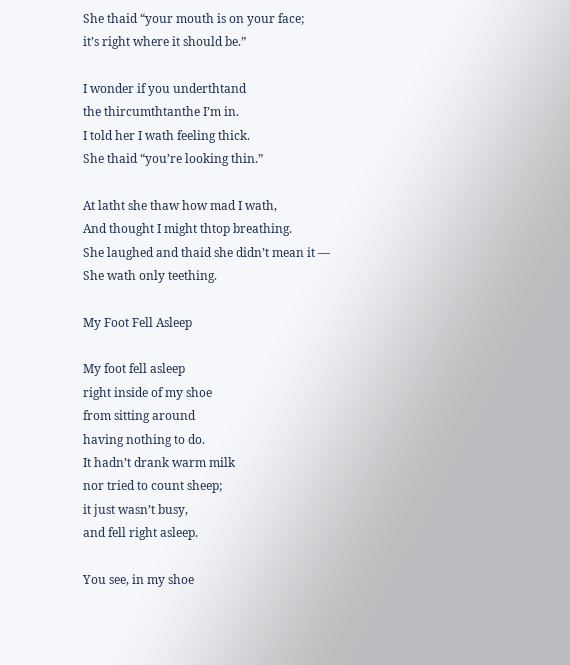She thaid “your mouth is on your face;
it’s right where it should be.”

I wonder if you underthtand
the thircumthtanthe I’m in.
I told her I wath feeling thick.
She thaid “you’re looking thin.”

At latht she thaw how mad I wath,
And thought I might thtop breathing.
She laughed and thaid she didn’t mean it —
She wath only teething.

My Foot Fell Asleep

My foot fell asleep
right inside of my shoe
from sitting around
having nothing to do.
It hadn’t drank warm milk
nor tried to count sheep;
it just wasn’t busy,
and fell right asleep.

You see, in my shoe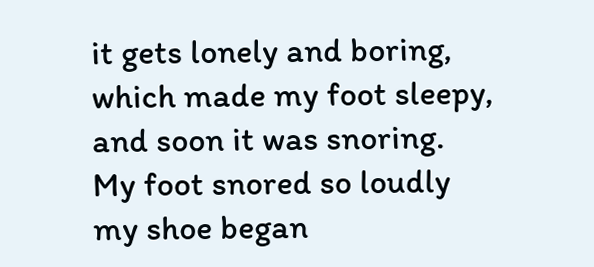it gets lonely and boring,
which made my foot sleepy,
and soon it was snoring.
My foot snored so loudly
my shoe began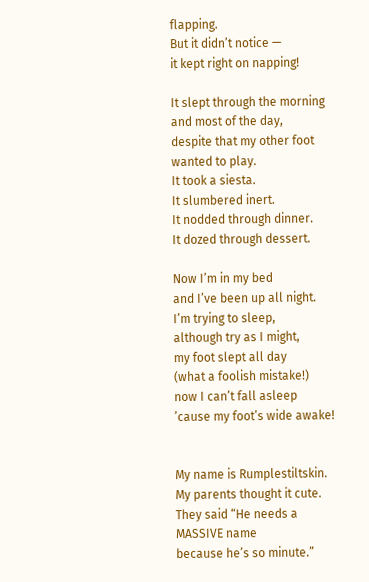flapping.
But it didn’t notice —
it kept right on napping!

It slept through the morning
and most of the day,
despite that my other foot
wanted to play.
It took a siesta.
It slumbered inert.
It nodded through dinner.
It dozed through dessert.

Now I’m in my bed
and I’ve been up all night.
I’m trying to sleep,
although try as I might,
my foot slept all day
(what a foolish mistake!)
now I can’t fall asleep
’cause my foot’s wide awake!


My name is Rumplestiltskin.
My parents thought it cute.
They said “He needs a MASSIVE name
because he’s so minute.”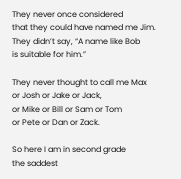They never once considered
that they could have named me Jim.
They didn’t say, “A name like Bob
is suitable for him.”

They never thought to call me Max
or Josh or Jake or Jack,
or Mike or Bill or Sam or Tom
or Pete or Dan or Zack.

So here I am in second grade
the saddest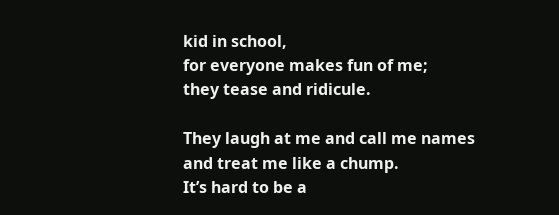kid in school,
for everyone makes fun of me;
they tease and ridicule.

They laugh at me and call me names
and treat me like a chump.
It’s hard to be a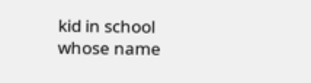kid in school
whose name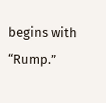begins with “Rump.”